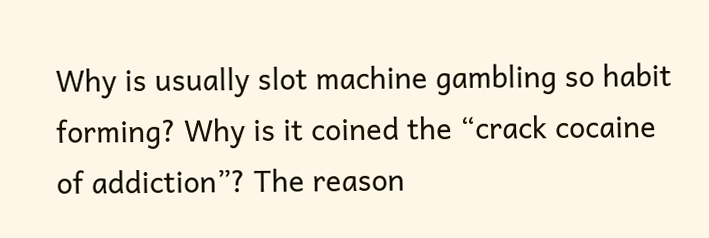Why is usually slot machine gambling so habit forming? Why is it coined the “crack cocaine of addiction”? The reason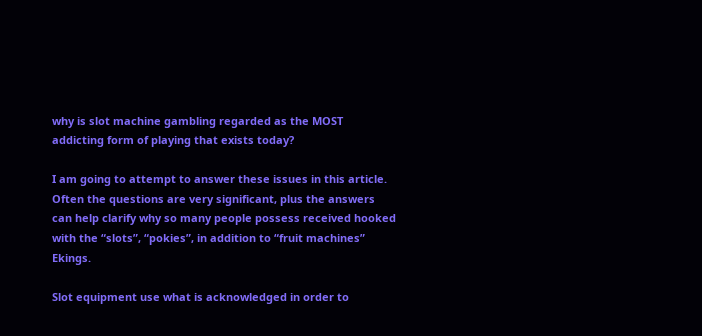why is slot machine gambling regarded as the MOST addicting form of playing that exists today?

I am going to attempt to answer these issues in this article. Often the questions are very significant, plus the answers can help clarify why so many people possess received hooked with the “slots”, “pokies”, in addition to “fruit machines” Ekings.

Slot equipment use what is acknowledged in order to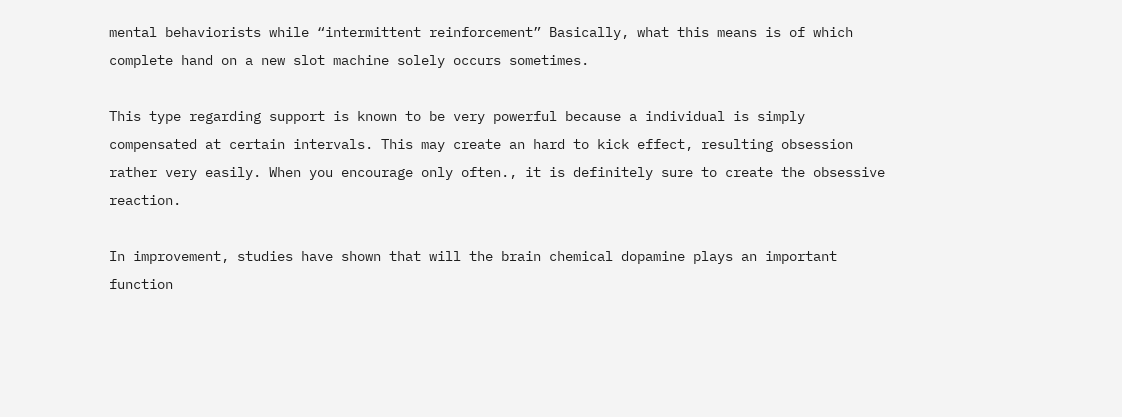mental behaviorists while “intermittent reinforcement” Basically, what this means is of which complete hand on a new slot machine solely occurs sometimes.

This type regarding support is known to be very powerful because a individual is simply compensated at certain intervals. This may create an hard to kick effect, resulting obsession rather very easily. When you encourage only often., it is definitely sure to create the obsessive reaction.

In improvement, studies have shown that will the brain chemical dopamine plays an important function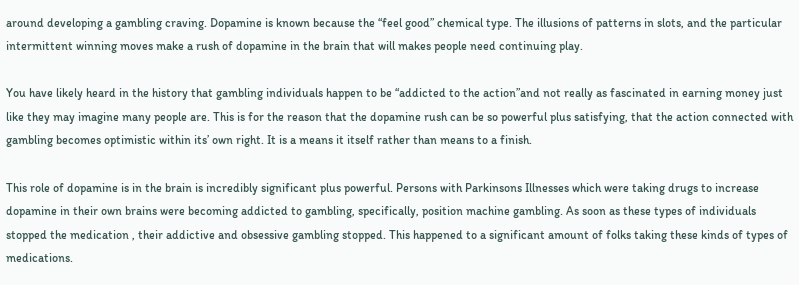around developing a gambling craving. Dopamine is known because the “feel good” chemical type. The illusions of patterns in slots, and the particular intermittent winning moves make a rush of dopamine in the brain that will makes people need continuing play.

You have likely heard in the history that gambling individuals happen to be “addicted to the action”and not really as fascinated in earning money just like they may imagine many people are. This is for the reason that the dopamine rush can be so powerful plus satisfying, that the action connected with gambling becomes optimistic within its’ own right. It is a means it itself rather than means to a finish.

This role of dopamine is in the brain is incredibly significant plus powerful. Persons with Parkinsons Illnesses which were taking drugs to increase dopamine in their own brains were becoming addicted to gambling, specifically, position machine gambling. As soon as these types of individuals stopped the medication , their addictive and obsessive gambling stopped. This happened to a significant amount of folks taking these kinds of types of medications.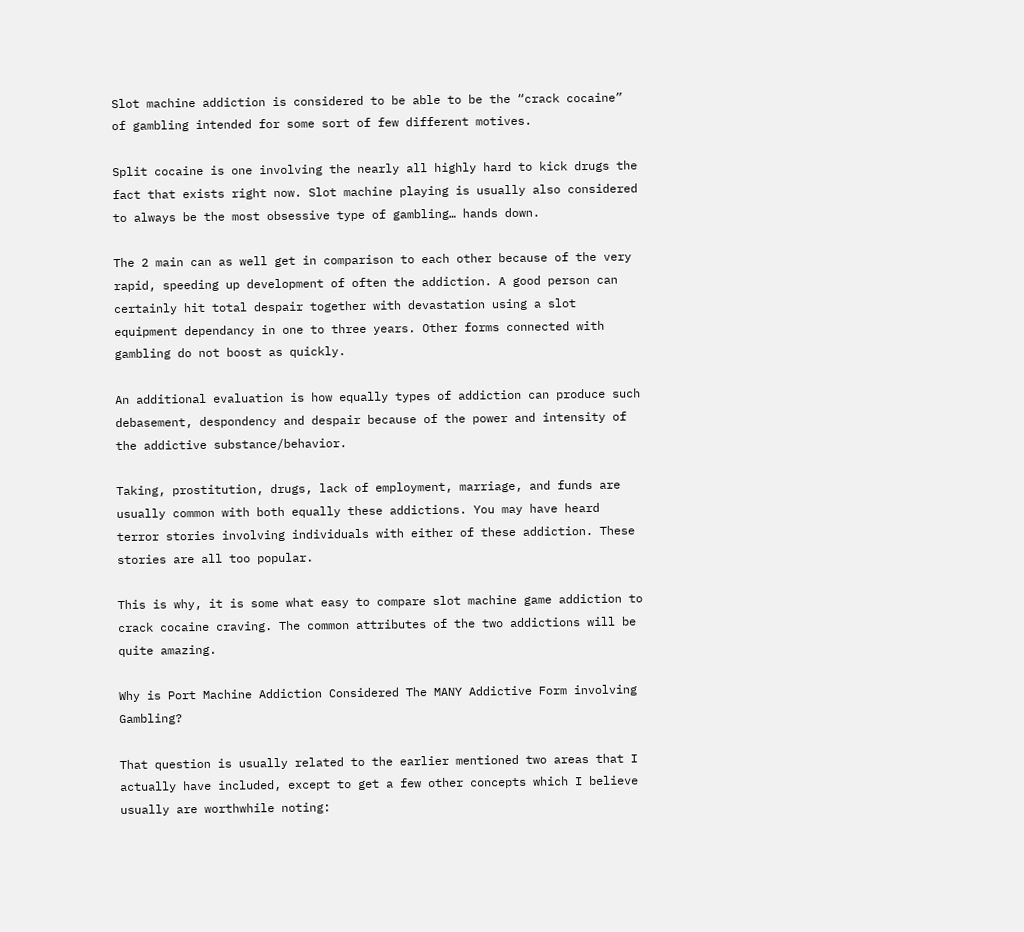Slot machine addiction is considered to be able to be the “crack cocaine” of gambling intended for some sort of few different motives.

Split cocaine is one involving the nearly all highly hard to kick drugs the fact that exists right now. Slot machine playing is usually also considered to always be the most obsessive type of gambling… hands down.

The 2 main can as well get in comparison to each other because of the very rapid, speeding up development of often the addiction. A good person can certainly hit total despair together with devastation using a slot equipment dependancy in one to three years. Other forms connected with gambling do not boost as quickly.

An additional evaluation is how equally types of addiction can produce such debasement, despondency and despair because of the power and intensity of the addictive substance/behavior.

Taking, prostitution, drugs, lack of employment, marriage, and funds are usually common with both equally these addictions. You may have heard terror stories involving individuals with either of these addiction. These stories are all too popular.

This is why, it is some what easy to compare slot machine game addiction to crack cocaine craving. The common attributes of the two addictions will be quite amazing.

Why is Port Machine Addiction Considered The MANY Addictive Form involving Gambling?

That question is usually related to the earlier mentioned two areas that I actually have included, except to get a few other concepts which I believe usually are worthwhile noting: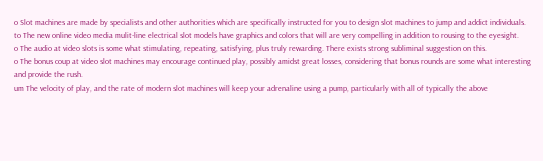o Slot machines are made by specialists and other authorities which are specifically instructed for you to design slot machines to jump and addict individuals.
to The new online video media mulit-line electrical slot models have graphics and colors that will are very compelling in addition to rousing to the eyesight.
o The audio at video slots is some what stimulating, repeating, satisfying, plus truly rewarding. There exists strong subliminal suggestion on this.
o The bonus coup at video slot machines may encourage continued play, possibly amidst great losses, considering that bonus rounds are some what interesting and provide the rush.
um The velocity of play, and the rate of modern slot machines will keep your adrenaline using a pump, particularly with all of typically the above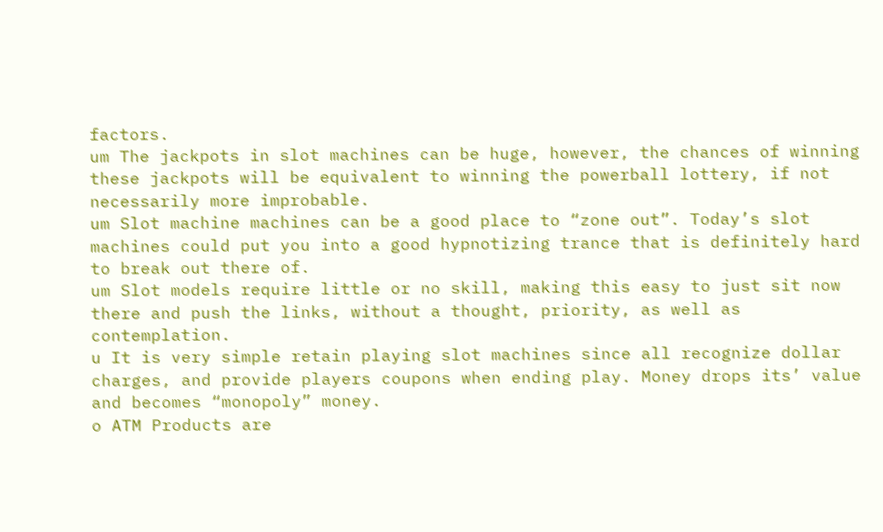factors.
um The jackpots in slot machines can be huge, however, the chances of winning these jackpots will be equivalent to winning the powerball lottery, if not necessarily more improbable.
um Slot machine machines can be a good place to “zone out”. Today’s slot machines could put you into a good hypnotizing trance that is definitely hard to break out there of.
um Slot models require little or no skill, making this easy to just sit now there and push the links, without a thought, priority, as well as contemplation.
u It is very simple retain playing slot machines since all recognize dollar charges, and provide players coupons when ending play. Money drops its’ value and becomes “monopoly” money.
o ATM Products are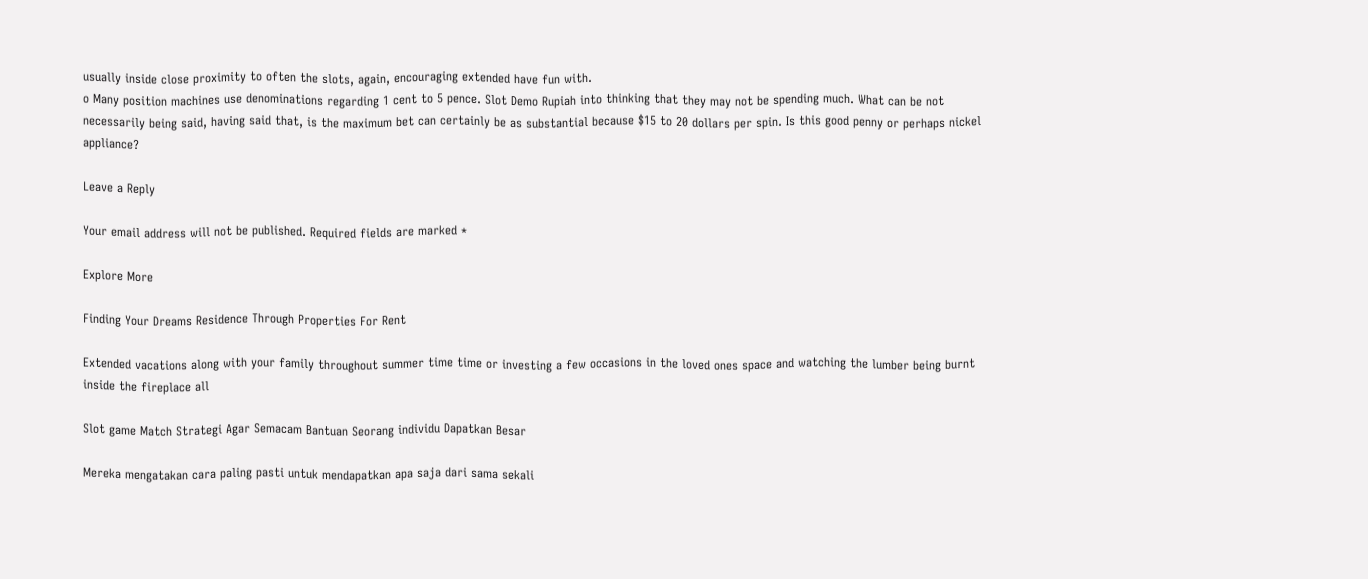usually inside close proximity to often the slots, again, encouraging extended have fun with.
o Many position machines use denominations regarding 1 cent to 5 pence. Slot Demo Rupiah into thinking that they may not be spending much. What can be not necessarily being said, having said that, is the maximum bet can certainly be as substantial because $15 to 20 dollars per spin. Is this good penny or perhaps nickel appliance?

Leave a Reply

Your email address will not be published. Required fields are marked *

Explore More

Finding Your Dreams Residence Through Properties For Rent

Extended vacations along with your family throughout summer time time or investing a few occasions in the loved ones space and watching the lumber being burnt inside the fireplace all

Slot game Match Strategi Agar Semacam Bantuan Seorang individu Dapatkan Besar

Mereka mengatakan cara paling pasti untuk mendapatkan apa saja dari sama sekali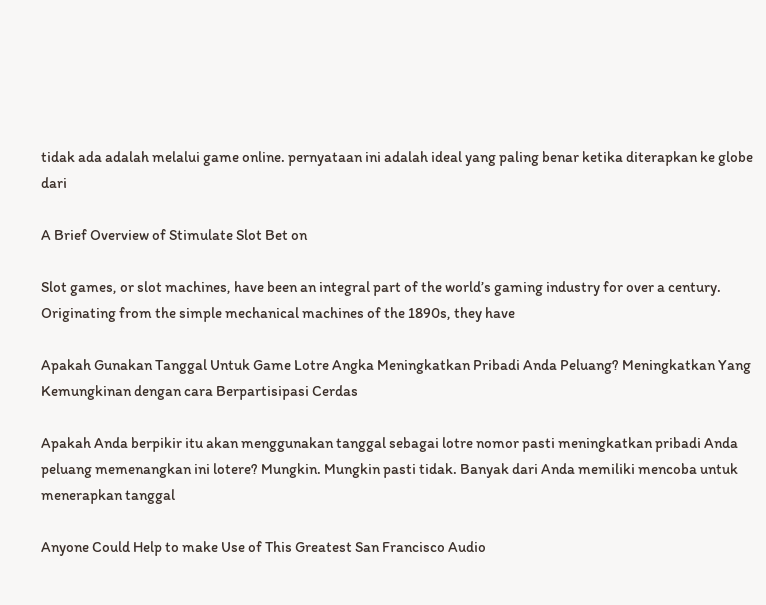tidak ada adalah melalui game online. pernyataan ini adalah ideal yang paling benar ketika diterapkan ke globe dari

A Brief Overview of Stimulate Slot Bet on

Slot games, or slot machines, have been an integral part of the world’s gaming industry for over a century. Originating from the simple mechanical machines of the 1890s, they have

Apakah Gunakan Tanggal Untuk Game Lotre Angka Meningkatkan Pribadi Anda Peluang? Meningkatkan Yang Kemungkinan dengan cara Berpartisipasi Cerdas

Apakah Anda berpikir itu akan menggunakan tanggal sebagai lotre nomor pasti meningkatkan pribadi Anda peluang memenangkan ini lotere? Mungkin. Mungkin pasti tidak. Banyak dari Anda memiliki mencoba untuk menerapkan tanggal

Anyone Could Help to make Use of This Greatest San Francisco Audio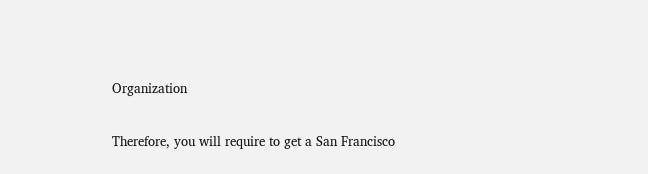Organization

Therefore, you will require to get a San Francisco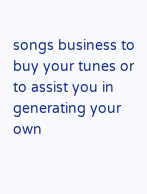songs business to buy your tunes or to assist you in generating your own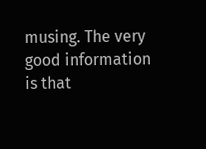musing. The very good information is that